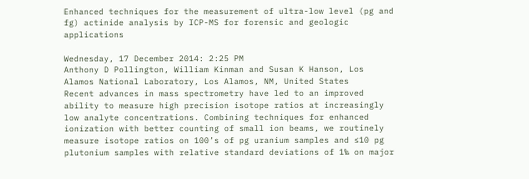Enhanced techniques for the measurement of ultra-low level (pg and fg) actinide analysis by ICP-MS for forensic and geologic applications

Wednesday, 17 December 2014: 2:25 PM
Anthony D Pollington, William Kinman and Susan K Hanson, Los Alamos National Laboratory, Los Alamos, NM, United States
Recent advances in mass spectrometry have led to an improved ability to measure high precision isotope ratios at increasingly low analyte concentrations. Combining techniques for enhanced ionization with better counting of small ion beams, we routinely measure isotope ratios on 100’s of pg uranium samples and ≤10 pg plutonium samples with relative standard deviations of 1‰ on major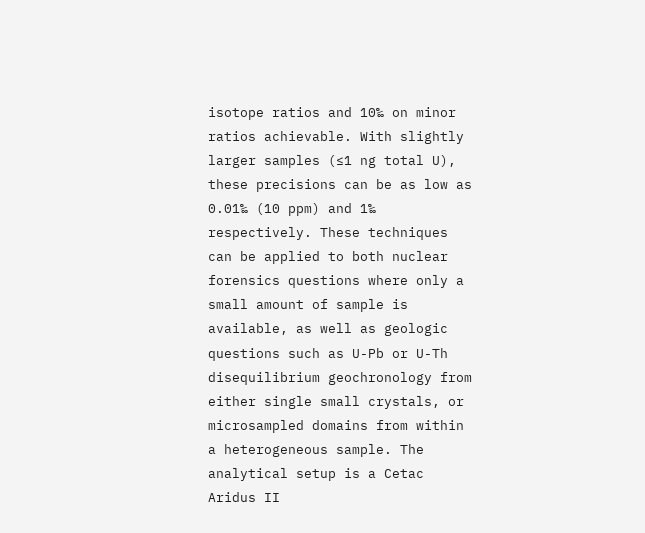isotope ratios and 10‰ on minor ratios achievable. With slightly larger samples (≤1 ng total U), these precisions can be as low as 0.01‰ (10 ppm) and 1‰ respectively. These techniques can be applied to both nuclear forensics questions where only a small amount of sample is available, as well as geologic questions such as U-Pb or U-Th disequilibrium geochronology from either single small crystals, or microsampled domains from within a heterogeneous sample. The analytical setup is a Cetac Aridus II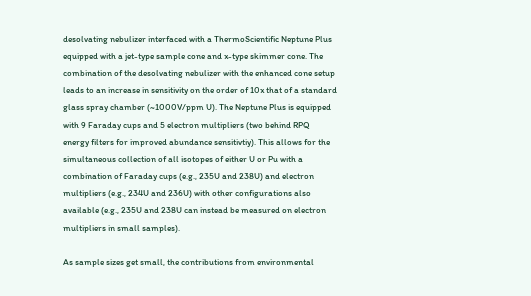desolvating nebulizer interfaced with a ThermoScientific Neptune Plus equipped with a jet-type sample cone and x-type skimmer cone. The combination of the desolvating nebulizer with the enhanced cone setup leads to an increase in sensitivity on the order of 10x that of a standard glass spray chamber (~1000V/ppm U). The Neptune Plus is equipped with 9 Faraday cups and 5 electron multipliers (two behind RPQ energy filters for improved abundance sensitivtiy). This allows for the simultaneous collection of all isotopes of either U or Pu with a combination of Faraday cups (e.g., 235U and 238U) and electron multipliers (e.g., 234U and 236U) with other configurations also available (e.g., 235U and 238U can instead be measured on electron multipliers in small samples).

As sample sizes get small, the contributions from environmental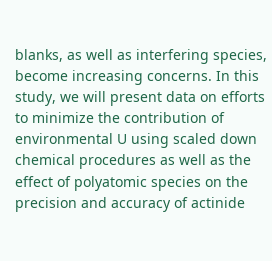blanks, as well as interfering species, become increasing concerns. In this study, we will present data on efforts to minimize the contribution of environmental U using scaled down chemical procedures as well as the effect of polyatomic species on the precision and accuracy of actinide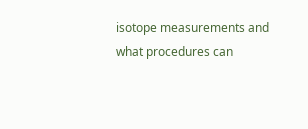isotope measurements and what procedures can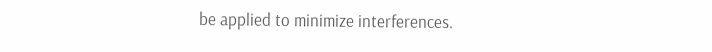be applied to minimize interferences.